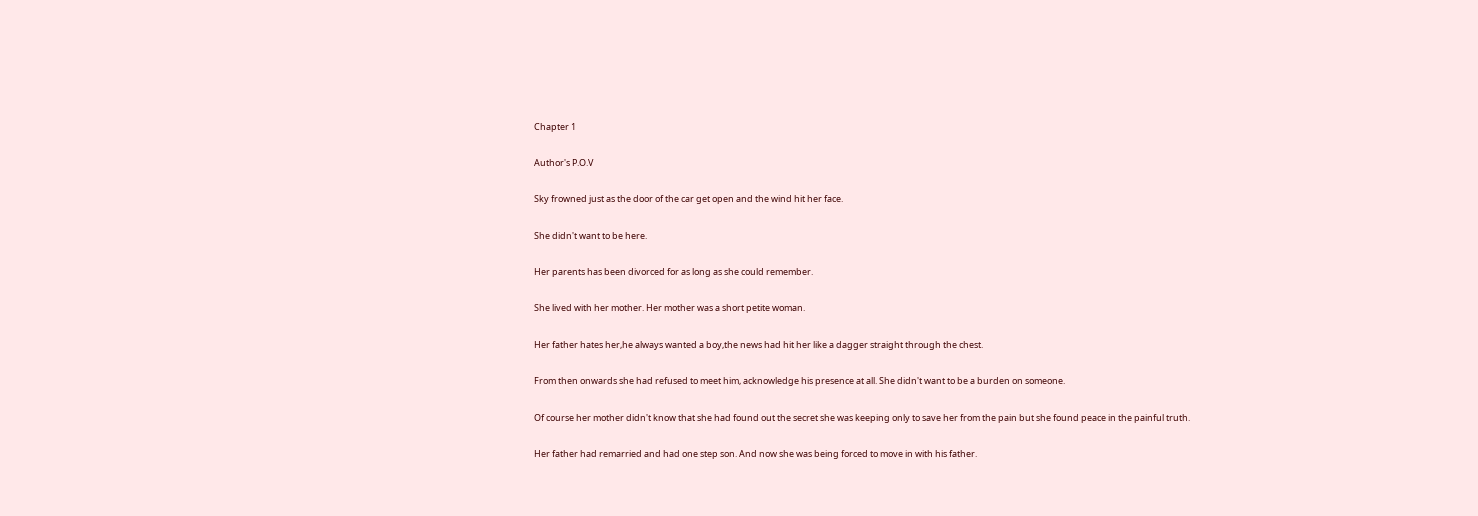Chapter 1

Author's P.O.V

Sky frowned just as the door of the car get open and the wind hit her face.

She didn't want to be here.

Her parents has been divorced for as long as she could remember.

She lived with her mother. Her mother was a short petite woman.

Her father hates her,he always wanted a boy,the news had hit her like a dagger straight through the chest.

From then onwards she had refused to meet him, acknowledge his presence at all. She didn't want to be a burden on someone.

Of course her mother didn't know that she had found out the secret she was keeping only to save her from the pain but she found peace in the painful truth.

Her father had remarried and had one step son. And now she was being forced to move in with his father.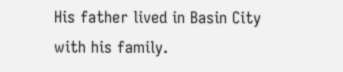His father lived in Basin City with his family.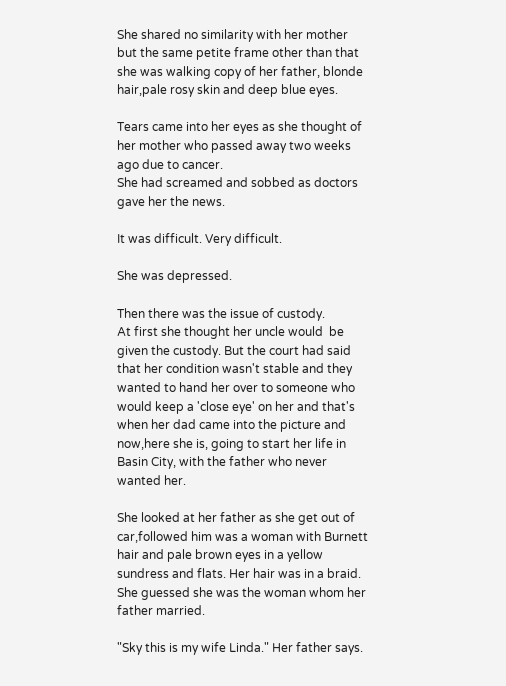She shared no similarity with her mother but the same petite frame other than that she was walking copy of her father, blonde hair,pale rosy skin and deep blue eyes.

Tears came into her eyes as she thought of her mother who passed away two weeks ago due to cancer.
She had screamed and sobbed as doctors gave her the news.

It was difficult. Very difficult.

She was depressed.

Then there was the issue of custody.
At first she thought her uncle would  be given the custody. But the court had said that her condition wasn't stable and they wanted to hand her over to someone who would keep a 'close eye' on her and that's when her dad came into the picture and now,here she is, going to start her life in Basin City, with the father who never wanted her.

She looked at her father as she get out of car,followed him was a woman with Burnett hair and pale brown eyes in a yellow sundress and flats. Her hair was in a braid. She guessed she was the woman whom her father married.

"Sky this is my wife Linda." Her father says.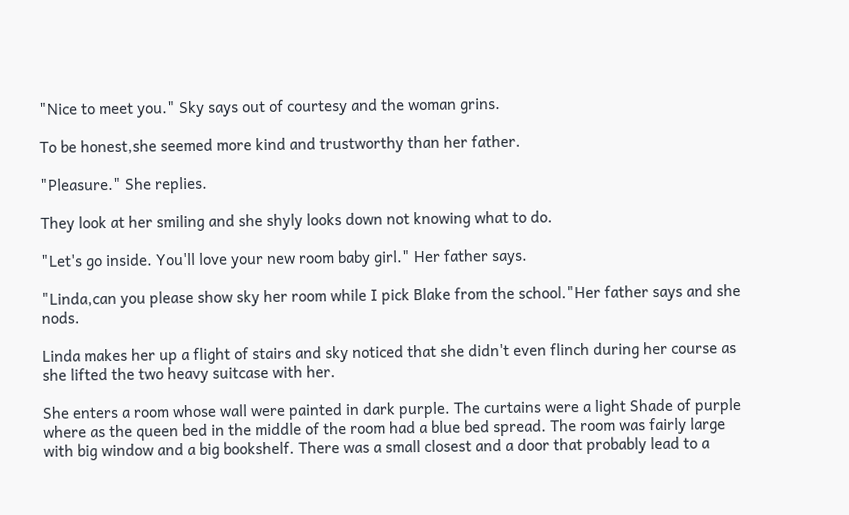"Nice to meet you." Sky says out of courtesy and the woman grins.

To be honest,she seemed more kind and trustworthy than her father.

"Pleasure." She replies.

They look at her smiling and she shyly looks down not knowing what to do.

"Let's go inside. You'll love your new room baby girl." Her father says.

"Linda,can you please show sky her room while I pick Blake from the school."Her father says and she nods.

Linda makes her up a flight of stairs and sky noticed that she didn't even flinch during her course as she lifted the two heavy suitcase with her.

She enters a room whose wall were painted in dark purple. The curtains were a light Shade of purple where as the queen bed in the middle of the room had a blue bed spread. The room was fairly large with big window and a big bookshelf. There was a small closest and a door that probably lead to a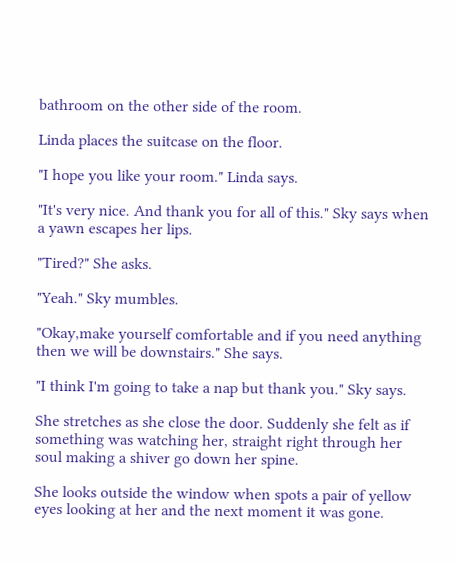bathroom on the other side of the room.

Linda places the suitcase on the floor.

"I hope you like your room." Linda says.

"It's very nice. And thank you for all of this." Sky says when a yawn escapes her lips.

"Tired?" She asks.

"Yeah." Sky mumbles.

"Okay,make yourself comfortable and if you need anything then we will be downstairs." She says.

"I think I'm going to take a nap but thank you." Sky says.

She stretches as she close the door. Suddenly she felt as if something was watching her, straight right through her soul making a shiver go down her spine.

She looks outside the window when spots a pair of yellow eyes looking at her and the next moment it was gone.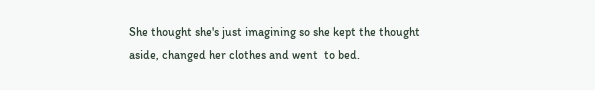She thought she's just imagining so she kept the thought aside, changed her clothes and went  to bed.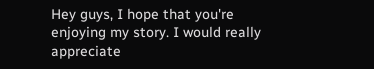Hey guys, I hope that you're enjoying my story. I would really appreciate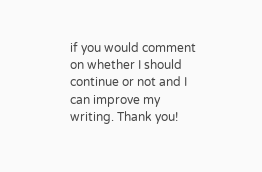if you would comment on whether I should continue or not and I can improve my writing. Thank you!